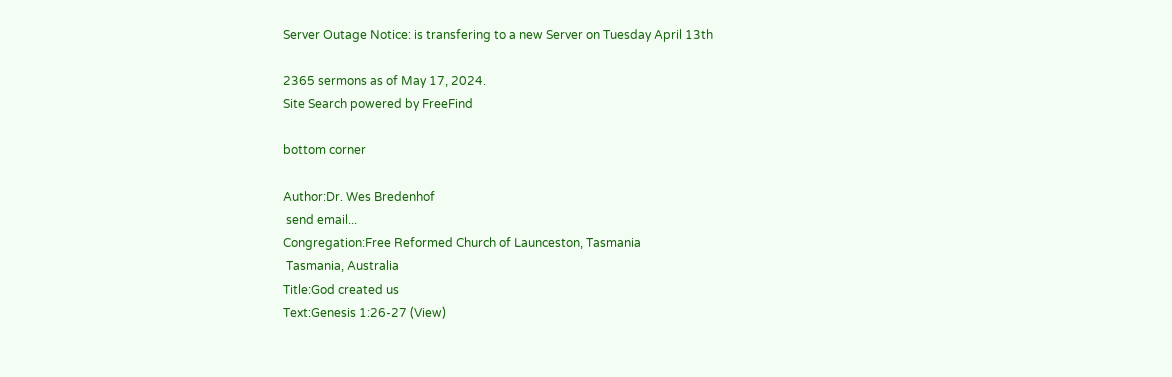Server Outage Notice: is transfering to a new Server on Tuesday April 13th

2365 sermons as of May 17, 2024.
Site Search powered by FreeFind

bottom corner

Author:Dr. Wes Bredenhof
 send email...
Congregation:Free Reformed Church of Launceston, Tasmania
 Tasmania, Australia
Title:God created us
Text:Genesis 1:26-27 (View)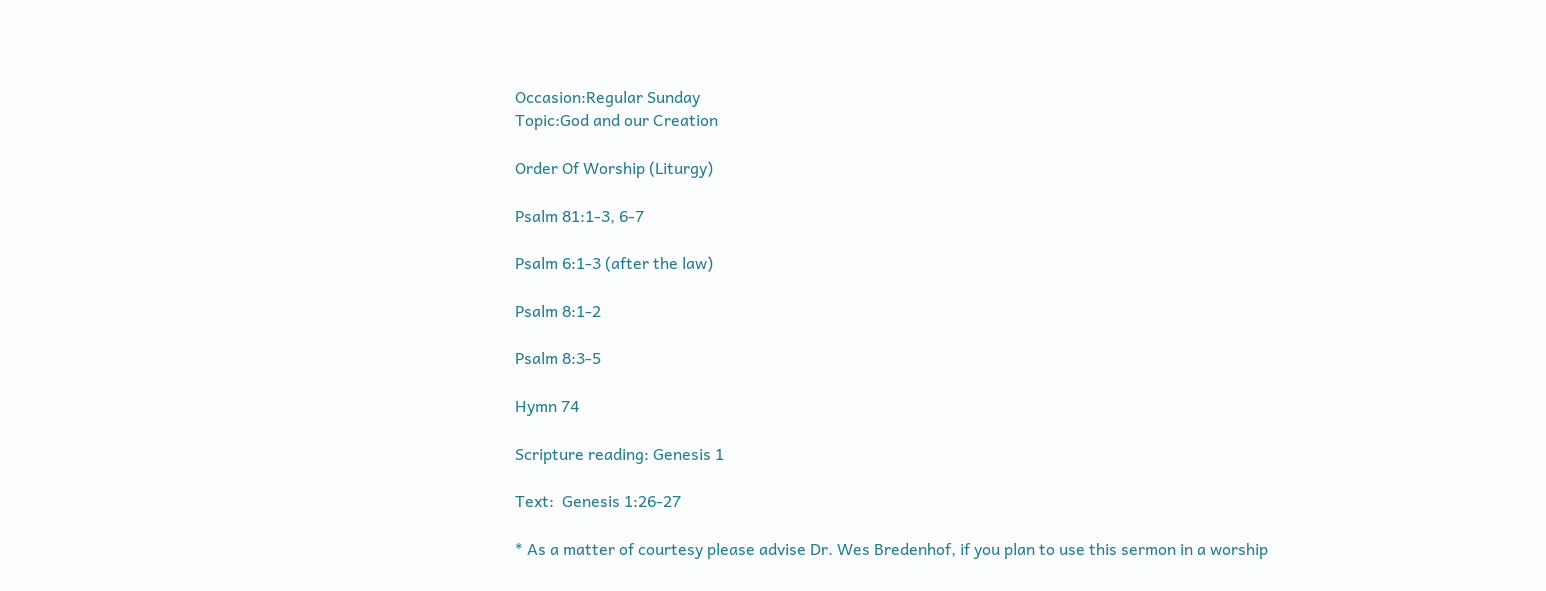Occasion:Regular Sunday
Topic:God and our Creation

Order Of Worship (Liturgy)

Psalm 81:1-3, 6-7

Psalm 6:1-3 (after the law)

Psalm 8:1-2

Psalm 8:3-5

Hymn 74

Scripture reading: Genesis 1

Text:  Genesis 1:26-27

* As a matter of courtesy please advise Dr. Wes Bredenhof, if you plan to use this sermon in a worship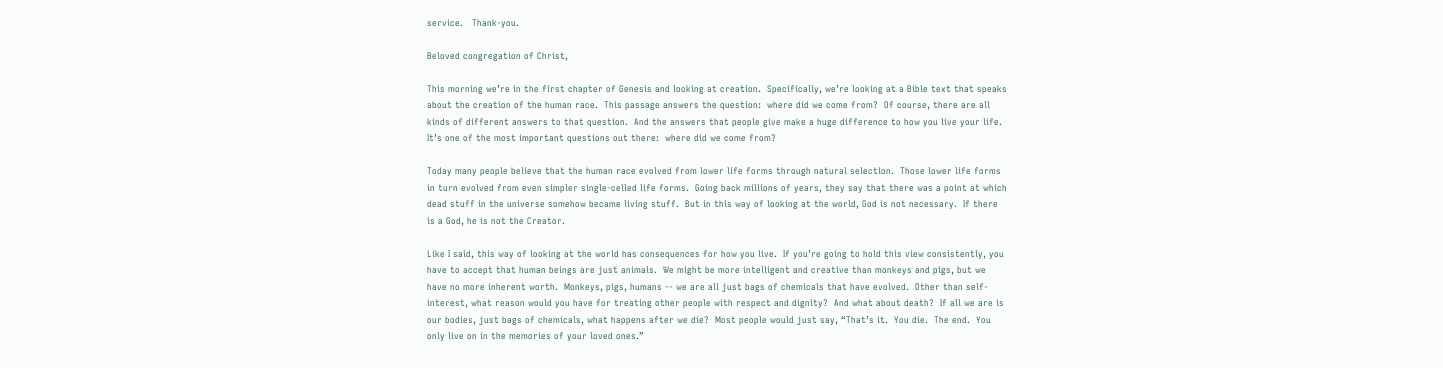service.   Thank-you.

Beloved congregation of Christ,

This morning we’re in the first chapter of Genesis and looking at creation.  Specifically, we’re looking at a Bible text that speaks about the creation of the human race.  This passage answers the question:  where did we come from?  Of course, there are all kinds of different answers to that question.  And the answers that people give make a huge difference to how you live your life.  It’s one of the most important questions out there:  where did we come from?

Today many people believe that the human race evolved from lower life forms through natural selection.  Those lower life forms in turn evolved from even simpler single-celled life forms.  Going back millions of years, they say that there was a point at which dead stuff in the universe somehow became living stuff.  But in this way of looking at the world, God is not necessary.  If there is a God, he is not the Creator.

Like I said, this way of looking at the world has consequences for how you live.  If you’re going to hold this view consistently, you have to accept that human beings are just animals.  We might be more intelligent and creative than monkeys and pigs, but we have no more inherent worth.  Monkeys, pigs, humans -- we are all just bags of chemicals that have evolved.  Other than self-interest, what reason would you have for treating other people with respect and dignity?  And what about death?  If all we are is our bodies, just bags of chemicals, what happens after we die?  Most people would just say, “That’s it.  You die.  The end.  You only live on in the memories of your loved ones.”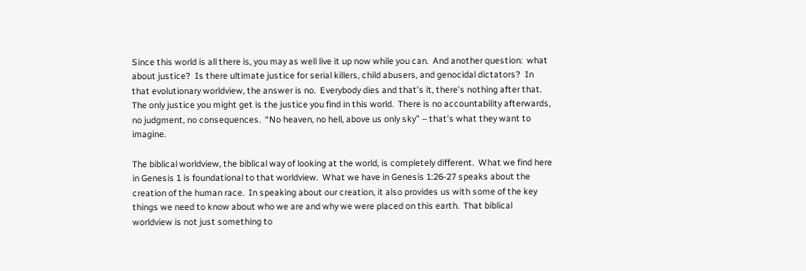Since this world is all there is, you may as well live it up now while you can.  And another question:  what about justice?  Is there ultimate justice for serial killers, child abusers, and genocidal dictators?  In that evolutionary worldview, the answer is no.  Everybody dies and that’s it, there’s nothing after that.  The only justice you might get is the justice you find in this world.  There is no accountability afterwards, no judgment, no consequences.  “No heaven, no hell, above us only sky” – that’s what they want to imagine.

The biblical worldview, the biblical way of looking at the world, is completely different.  What we find here in Genesis 1 is foundational to that worldview.  What we have in Genesis 1:26-27 speaks about the creation of the human race.  In speaking about our creation, it also provides us with some of the key things we need to know about who we are and why we were placed on this earth.  That biblical worldview is not just something to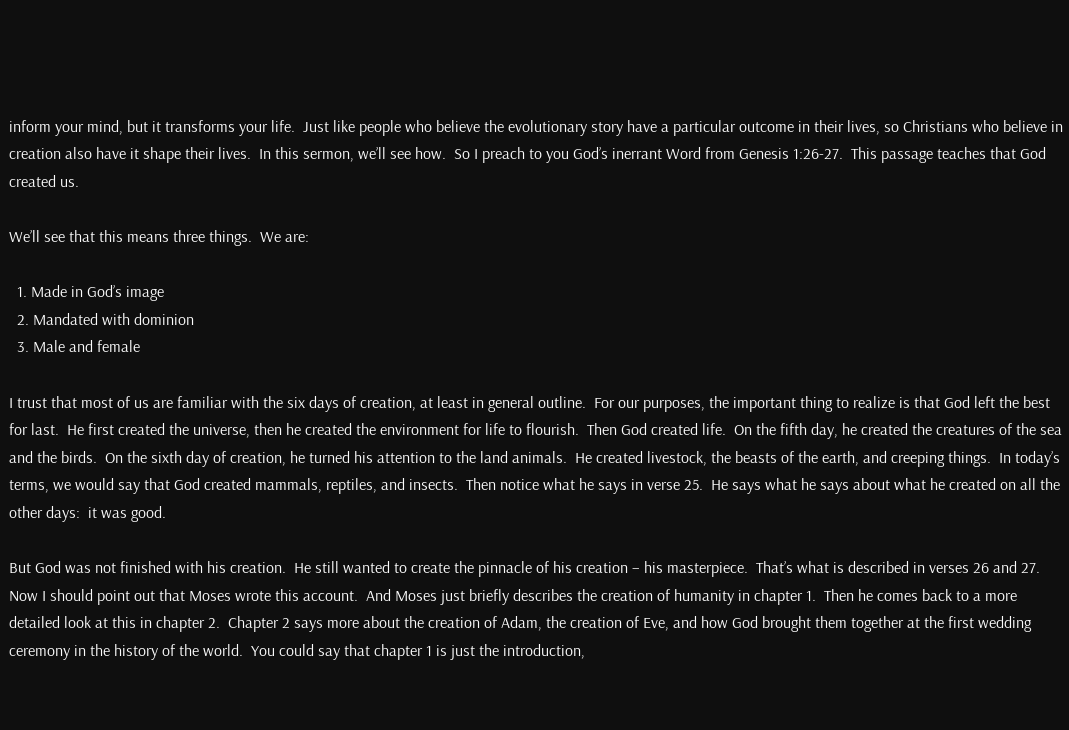inform your mind, but it transforms your life.  Just like people who believe the evolutionary story have a particular outcome in their lives, so Christians who believe in creation also have it shape their lives.  In this sermon, we’ll see how.  So I preach to you God’s inerrant Word from Genesis 1:26-27.  This passage teaches that God created us.

We’ll see that this means three things.  We are:

  1. Made in God’s image
  2. Mandated with dominion
  3. Male and female

I trust that most of us are familiar with the six days of creation, at least in general outline.  For our purposes, the important thing to realize is that God left the best for last.  He first created the universe, then he created the environment for life to flourish.  Then God created life.  On the fifth day, he created the creatures of the sea and the birds.  On the sixth day of creation, he turned his attention to the land animals.  He created livestock, the beasts of the earth, and creeping things.  In today’s terms, we would say that God created mammals, reptiles, and insects.  Then notice what he says in verse 25.  He says what he says about what he created on all the other days:  it was good.

But God was not finished with his creation.  He still wanted to create the pinnacle of his creation – his masterpiece.  That’s what is described in verses 26 and 27.  Now I should point out that Moses wrote this account.  And Moses just briefly describes the creation of humanity in chapter 1.  Then he comes back to a more detailed look at this in chapter 2.  Chapter 2 says more about the creation of Adam, the creation of Eve, and how God brought them together at the first wedding ceremony in the history of the world.  You could say that chapter 1 is just the introduction,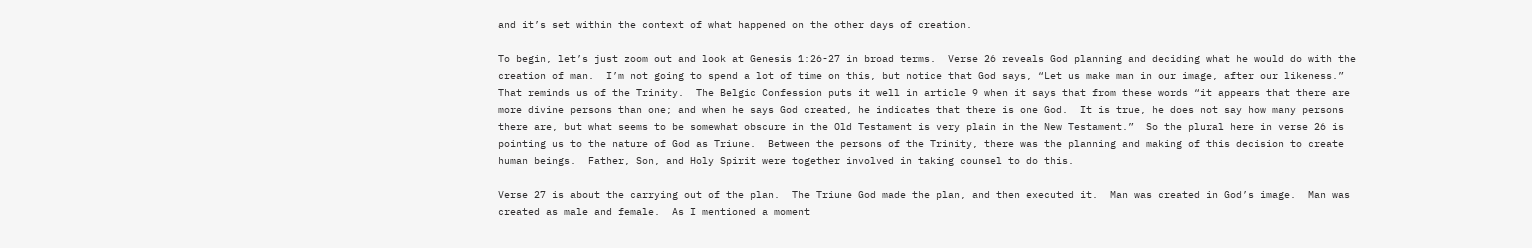and it’s set within the context of what happened on the other days of creation.

To begin, let’s just zoom out and look at Genesis 1:26-27 in broad terms.  Verse 26 reveals God planning and deciding what he would do with the creation of man.  I’m not going to spend a lot of time on this, but notice that God says, “Let us make man in our image, after our likeness.”  That reminds us of the Trinity.  The Belgic Confession puts it well in article 9 when it says that from these words “it appears that there are more divine persons than one; and when he says God created, he indicates that there is one God.  It is true, he does not say how many persons there are, but what seems to be somewhat obscure in the Old Testament is very plain in the New Testament.”  So the plural here in verse 26 is pointing us to the nature of God as Triune.  Between the persons of the Trinity, there was the planning and making of this decision to create human beings.  Father, Son, and Holy Spirit were together involved in taking counsel to do this.

Verse 27 is about the carrying out of the plan.  The Triune God made the plan, and then executed it.  Man was created in God’s image.  Man was created as male and female.  As I mentioned a moment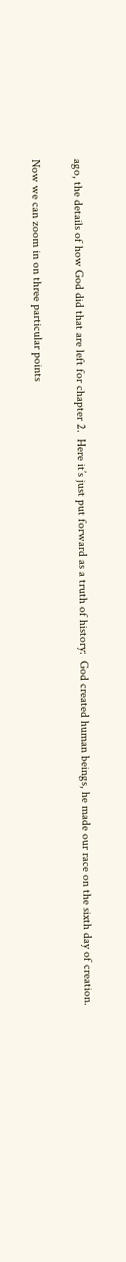ago, the details of how God did that are left for chapter 2.  Here it’s just put forward as a truth of history:  God created human beings, he made our race on the sixth day of creation.

Now we can zoom in on three particular points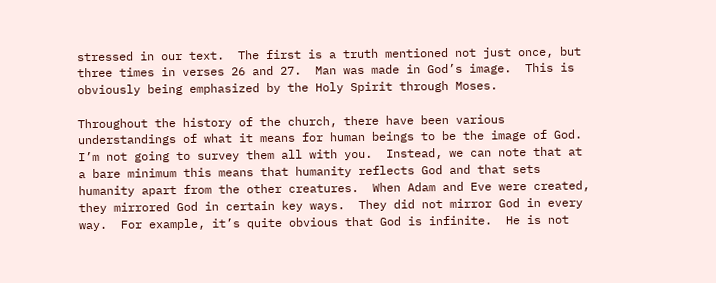stressed in our text.  The first is a truth mentioned not just once, but three times in verses 26 and 27.  Man was made in God’s image.  This is obviously being emphasized by the Holy Spirit through Moses.

Throughout the history of the church, there have been various understandings of what it means for human beings to be the image of God.  I’m not going to survey them all with you.  Instead, we can note that at a bare minimum this means that humanity reflects God and that sets humanity apart from the other creatures.  When Adam and Eve were created, they mirrored God in certain key ways.  They did not mirror God in every way.  For example, it’s quite obvious that God is infinite.  He is not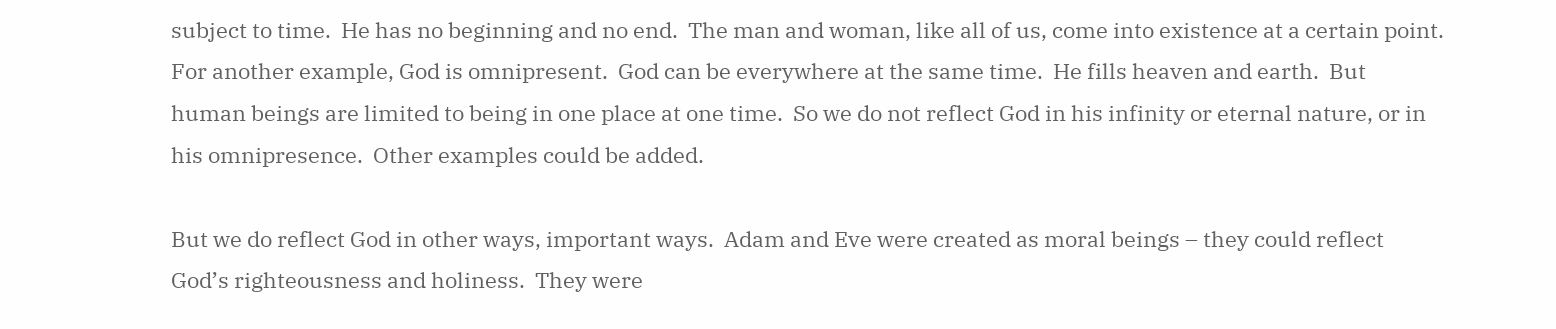subject to time.  He has no beginning and no end.  The man and woman, like all of us, come into existence at a certain point.  For another example, God is omnipresent.  God can be everywhere at the same time.  He fills heaven and earth.  But human beings are limited to being in one place at one time.  So we do not reflect God in his infinity or eternal nature, or in his omnipresence.  Other examples could be added.

But we do reflect God in other ways, important ways.  Adam and Eve were created as moral beings – they could reflect God’s righteousness and holiness.  They were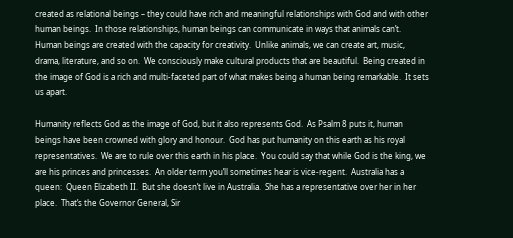created as relational beings – they could have rich and meaningful relationships with God and with other human beings.  In those relationships, human beings can communicate in ways that animals can’t.  Human beings are created with the capacity for creativity.  Unlike animals, we can create art, music, drama, literature, and so on.  We consciously make cultural products that are beautiful.  Being created in the image of God is a rich and multi-faceted part of what makes being a human being remarkable.  It sets us apart.

Humanity reflects God as the image of God, but it also represents God.  As Psalm 8 puts it, human beings have been crowned with glory and honour.  God has put humanity on this earth as his royal representatives.  We are to rule over this earth in his place.  You could say that while God is the king, we are his princes and princesses.  An older term you’ll sometimes hear is vice-regent.  Australia has a queen:  Queen Elizabeth II.  But she doesn’t live in Australia.  She has a representative over her in her place.  That’s the Governor General, Sir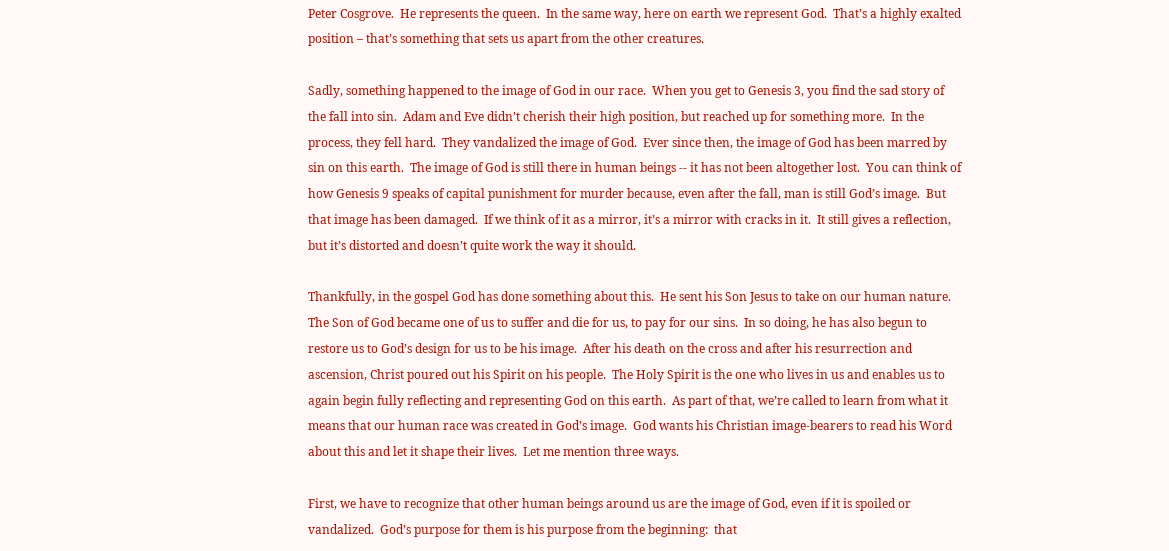Peter Cosgrove.  He represents the queen.  In the same way, here on earth we represent God.  That’s a highly exalted position – that’s something that sets us apart from the other creatures.

Sadly, something happened to the image of God in our race.  When you get to Genesis 3, you find the sad story of the fall into sin.  Adam and Eve didn’t cherish their high position, but reached up for something more.  In the process, they fell hard.  They vandalized the image of God.  Ever since then, the image of God has been marred by sin on this earth.  The image of God is still there in human beings -- it has not been altogether lost.  You can think of how Genesis 9 speaks of capital punishment for murder because, even after the fall, man is still God’s image.  But that image has been damaged.  If we think of it as a mirror, it’s a mirror with cracks in it.  It still gives a reflection, but it’s distorted and doesn’t quite work the way it should.

Thankfully, in the gospel God has done something about this.  He sent his Son Jesus to take on our human nature.  The Son of God became one of us to suffer and die for us, to pay for our sins.  In so doing, he has also begun to restore us to God’s design for us to be his image.  After his death on the cross and after his resurrection and ascension, Christ poured out his Spirit on his people.  The Holy Spirit is the one who lives in us and enables us to again begin fully reflecting and representing God on this earth.  As part of that, we’re called to learn from what it means that our human race was created in God’s image.  God wants his Christian image-bearers to read his Word about this and let it shape their lives.  Let me mention three ways.

First, we have to recognize that other human beings around us are the image of God, even if it is spoiled or vandalized.  God’s purpose for them is his purpose from the beginning:  that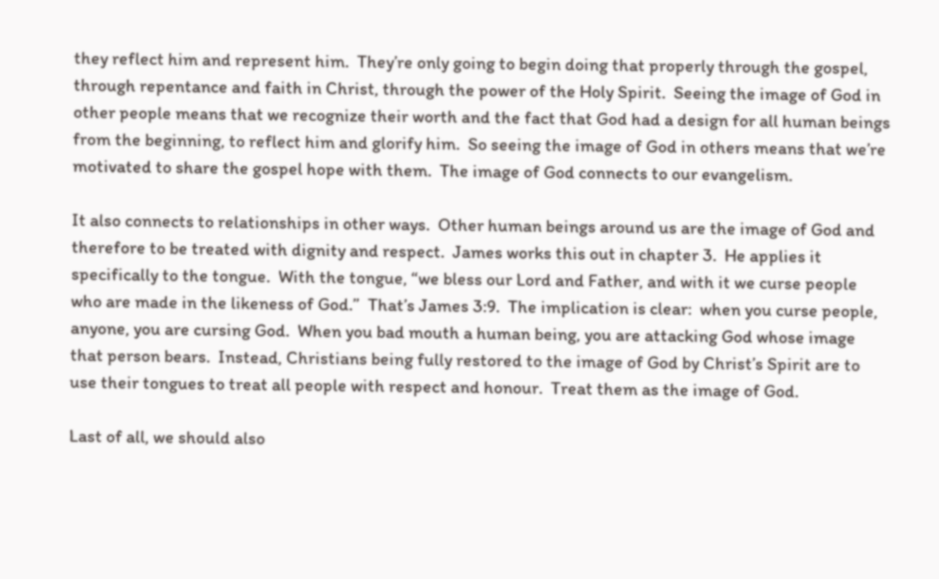they reflect him and represent him.  They’re only going to begin doing that properly through the gospel, through repentance and faith in Christ, through the power of the Holy Spirit.  Seeing the image of God in other people means that we recognize their worth and the fact that God had a design for all human beings from the beginning, to reflect him and glorify him.  So seeing the image of God in others means that we’re motivated to share the gospel hope with them.  The image of God connects to our evangelism.

It also connects to relationships in other ways.  Other human beings around us are the image of God and therefore to be treated with dignity and respect.  James works this out in chapter 3.  He applies it specifically to the tongue.  With the tongue, “we bless our Lord and Father, and with it we curse people who are made in the likeness of God.”  That’s James 3:9.  The implication is clear:  when you curse people, anyone, you are cursing God.  When you bad mouth a human being, you are attacking God whose image that person bears.  Instead, Christians being fully restored to the image of God by Christ’s Spirit are to use their tongues to treat all people with respect and honour.  Treat them as the image of God.

Last of all, we should also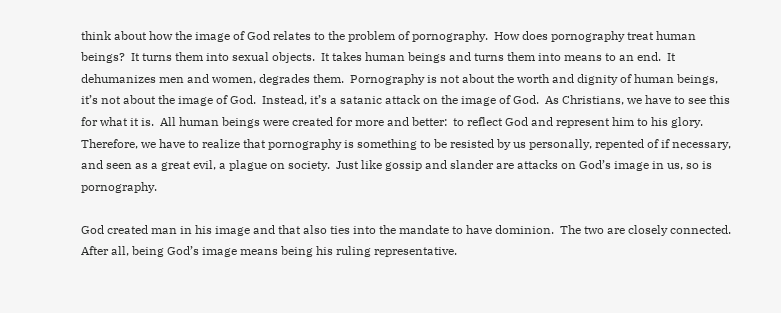think about how the image of God relates to the problem of pornography.  How does pornography treat human beings?  It turns them into sexual objects.  It takes human beings and turns them into means to an end.  It dehumanizes men and women, degrades them.  Pornography is not about the worth and dignity of human beings, it’s not about the image of God.  Instead, it’s a satanic attack on the image of God.  As Christians, we have to see this for what it is.  All human beings were created for more and better:  to reflect God and represent him to his glory.  Therefore, we have to realize that pornography is something to be resisted by us personally, repented of if necessary, and seen as a great evil, a plague on society.  Just like gossip and slander are attacks on God’s image in us, so is pornography.

God created man in his image and that also ties into the mandate to have dominion.  The two are closely connected.  After all, being God’s image means being his ruling representative.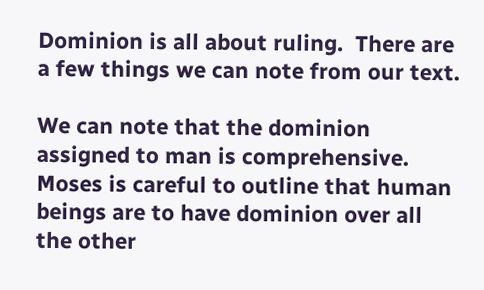Dominion is all about ruling.  There are a few things we can note from our text.

We can note that the dominion assigned to man is comprehensive.  Moses is careful to outline that human beings are to have dominion over all the other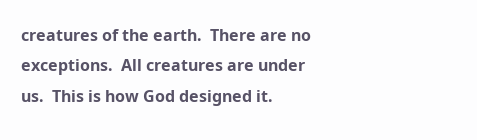creatures of the earth.  There are no exceptions.  All creatures are under us.  This is how God designed it.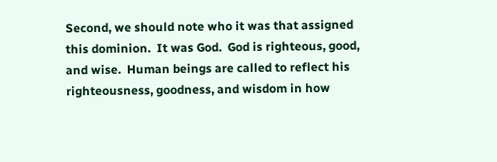Second, we should note who it was that assigned this dominion.  It was God.  God is righteous, good, and wise.  Human beings are called to reflect his righteousness, goodness, and wisdom in how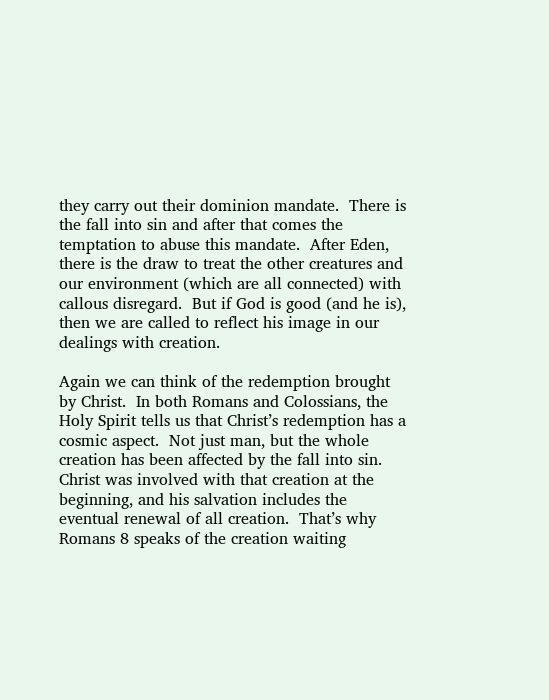they carry out their dominion mandate.  There is the fall into sin and after that comes the temptation to abuse this mandate.  After Eden, there is the draw to treat the other creatures and our environment (which are all connected) with callous disregard.  But if God is good (and he is), then we are called to reflect his image in our dealings with creation.

Again we can think of the redemption brought by Christ.  In both Romans and Colossians, the Holy Spirit tells us that Christ’s redemption has a cosmic aspect.  Not just man, but the whole creation has been affected by the fall into sin.  Christ was involved with that creation at the beginning, and his salvation includes the eventual renewal of all creation.  That’s why Romans 8 speaks of the creation waiting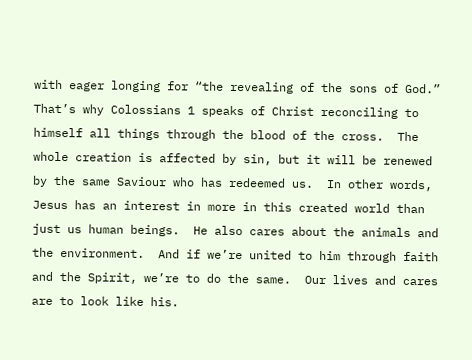with eager longing for “the revealing of the sons of God.”  That’s why Colossians 1 speaks of Christ reconciling to himself all things through the blood of the cross.  The whole creation is affected by sin, but it will be renewed by the same Saviour who has redeemed us.  In other words, Jesus has an interest in more in this created world than just us human beings.  He also cares about the animals and the environment.  And if we’re united to him through faith and the Spirit, we’re to do the same.  Our lives and cares are to look like his.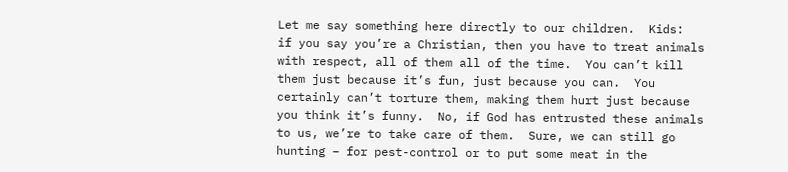Let me say something here directly to our children.  Kids:  if you say you’re a Christian, then you have to treat animals with respect, all of them all of the time.  You can’t kill them just because it’s fun, just because you can.  You certainly can’t torture them, making them hurt just because you think it’s funny.  No, if God has entrusted these animals to us, we’re to take care of them.  Sure, we can still go hunting – for pest-control or to put some meat in the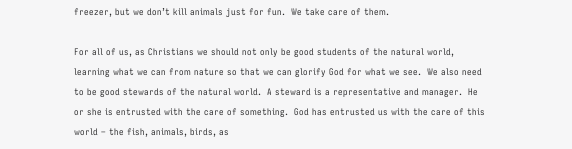freezer, but we don’t kill animals just for fun.  We take care of them.

For all of us, as Christians we should not only be good students of the natural world, learning what we can from nature so that we can glorify God for what we see.  We also need to be good stewards of the natural world.  A steward is a representative and manager.  He or she is entrusted with the care of something.  God has entrusted us with the care of this world – the fish, animals, birds, as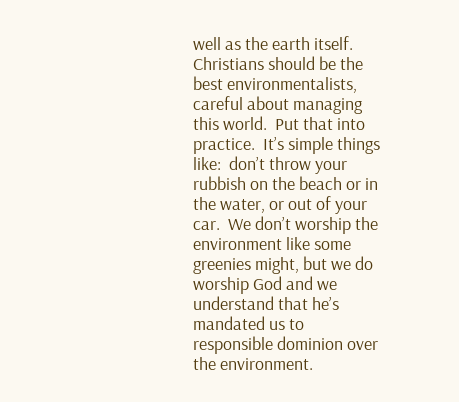well as the earth itself.  Christians should be the best environmentalists, careful about managing this world.  Put that into practice.  It’s simple things like:  don’t throw your rubbish on the beach or in the water, or out of your car.  We don’t worship the environment like some greenies might, but we do worship God and we understand that he’s mandated us to responsible dominion over the environment.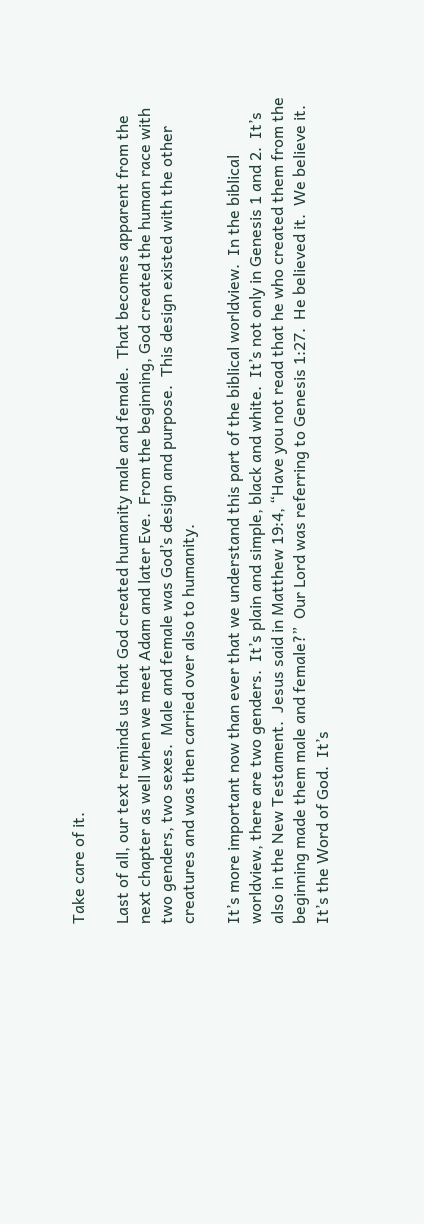Take care of it.

Last of all, our text reminds us that God created humanity male and female.  That becomes apparent from the next chapter as well when we meet Adam and later Eve.  From the beginning, God created the human race with two genders, two sexes.  Male and female was God’s design and purpose.  This design existed with the other creatures and was then carried over also to humanity.

It’s more important now than ever that we understand this part of the biblical worldview.  In the biblical worldview, there are two genders.  It’s plain and simple, black and white.  It’s not only in Genesis 1 and 2.  It’s also in the New Testament.  Jesus said in Matthew 19:4, “Have you not read that he who created them from the beginning made them male and female?”  Our Lord was referring to Genesis 1:27.  He believed it.  We believe it.  It’s the Word of God.  It’s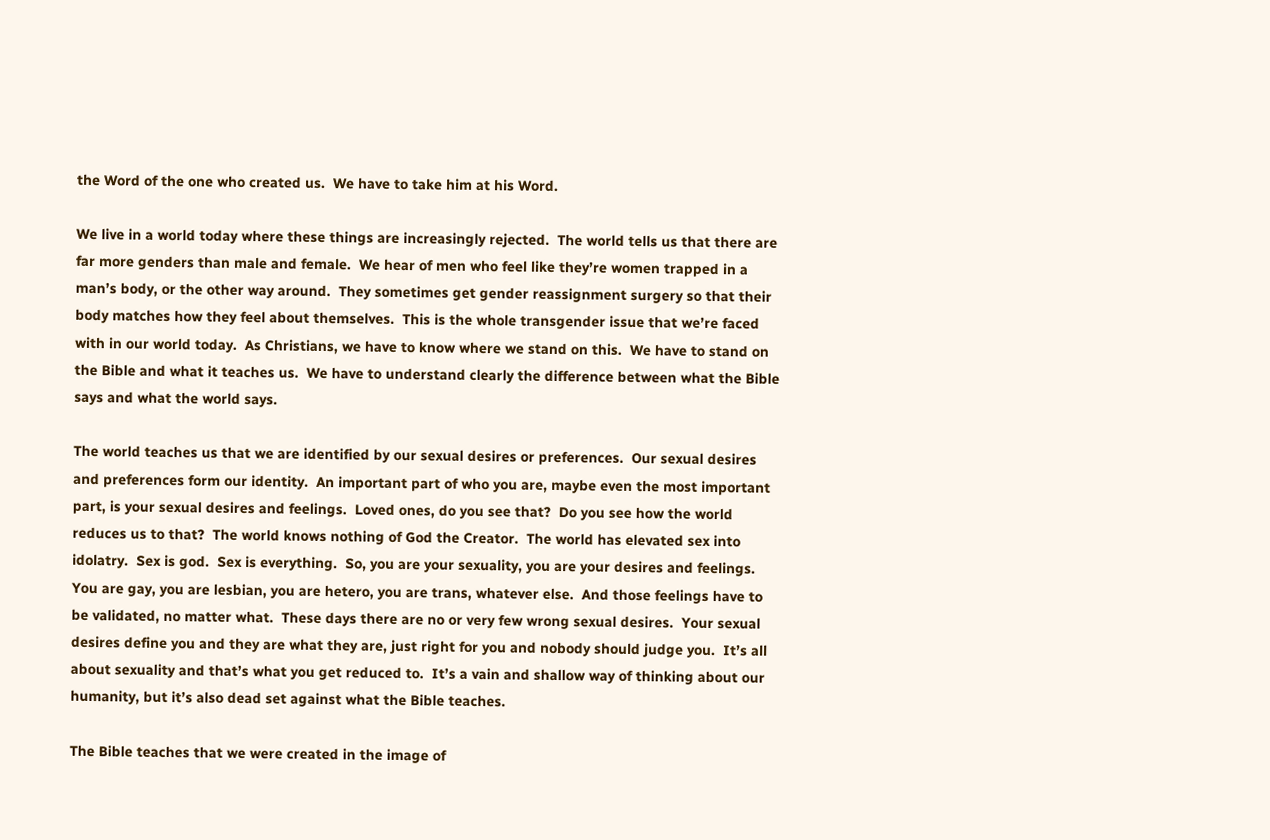the Word of the one who created us.  We have to take him at his Word.

We live in a world today where these things are increasingly rejected.  The world tells us that there are far more genders than male and female.  We hear of men who feel like they’re women trapped in a man’s body, or the other way around.  They sometimes get gender reassignment surgery so that their body matches how they feel about themselves.  This is the whole transgender issue that we’re faced with in our world today.  As Christians, we have to know where we stand on this.  We have to stand on the Bible and what it teaches us.  We have to understand clearly the difference between what the Bible says and what the world says.

The world teaches us that we are identified by our sexual desires or preferences.  Our sexual desires and preferences form our identity.  An important part of who you are, maybe even the most important part, is your sexual desires and feelings.  Loved ones, do you see that?  Do you see how the world reduces us to that?  The world knows nothing of God the Creator.  The world has elevated sex into idolatry.  Sex is god.  Sex is everything.  So, you are your sexuality, you are your desires and feelings.  You are gay, you are lesbian, you are hetero, you are trans, whatever else.  And those feelings have to be validated, no matter what.  These days there are no or very few wrong sexual desires.  Your sexual desires define you and they are what they are, just right for you and nobody should judge you.  It’s all about sexuality and that’s what you get reduced to.  It’s a vain and shallow way of thinking about our humanity, but it’s also dead set against what the Bible teaches.

The Bible teaches that we were created in the image of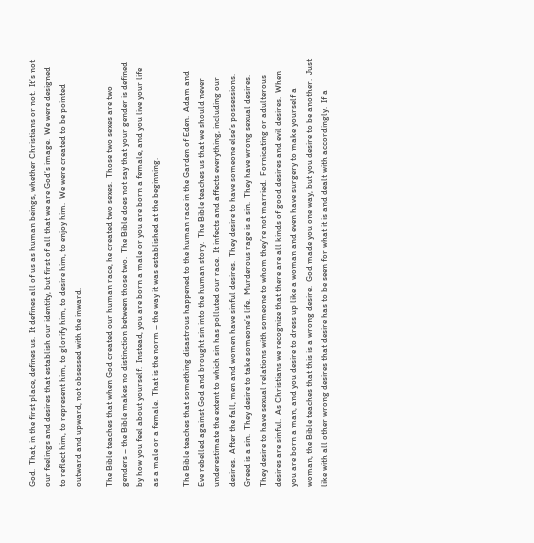God.  That, in the first place, defines us.  It defines all of us as human beings, whether Christians or not.  It’s not our feelings and desires that establish our identity, but first of all that we are God’s image.  We were designed to reflect him, to represent him, to glorify him, to desire him, to enjoy him.  We were created to be pointed outward and upward, not obsessed with the inward.

The Bible teaches that when God created our human race, he created two sexes.  Those two sexes are two genders – the Bible makes no distinction between those two.  The Bible does not say that your gender is defined by how you feel about yourself.  Instead, you are born a male or you are born a female, and you live your life as a male or a female.  That is the norm – the way it was established at the beginning.

The Bible teaches that something disastrous happened to the human race in the Garden of Eden.  Adam and Eve rebelled against God and brought sin into the human story.  The Bible teaches us that we should never underestimate the extent to which sin has polluted our race.  It infects and affects everything, including our desires.  After the fall, men and women have sinful desires.  They desire to have someone else’s possessions.  Greed is a sin.  They desire to take someone’s life.  Murderous rage is a sin.  They have wrong sexual desires.  They desire to have sexual relations with someone to whom they’re not married.  Fornicating or adulterous desires are sinful.  As Christians we recognize that there are all kinds of good desires and evil desires.  When you are born a man, and you desire to dress up like a woman and even have surgery to make yourself a woman, the Bible teaches that this is a wrong desire.  God made you one way, but you desire to be another.  Just like with all other wrong desires that desire has to be seen for what it is and dealt with accordingly.  If a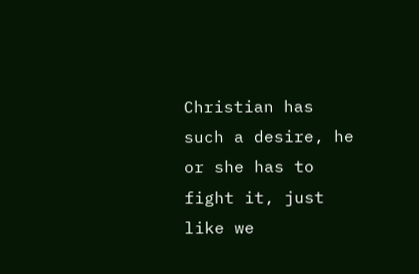Christian has such a desire, he or she has to fight it, just like we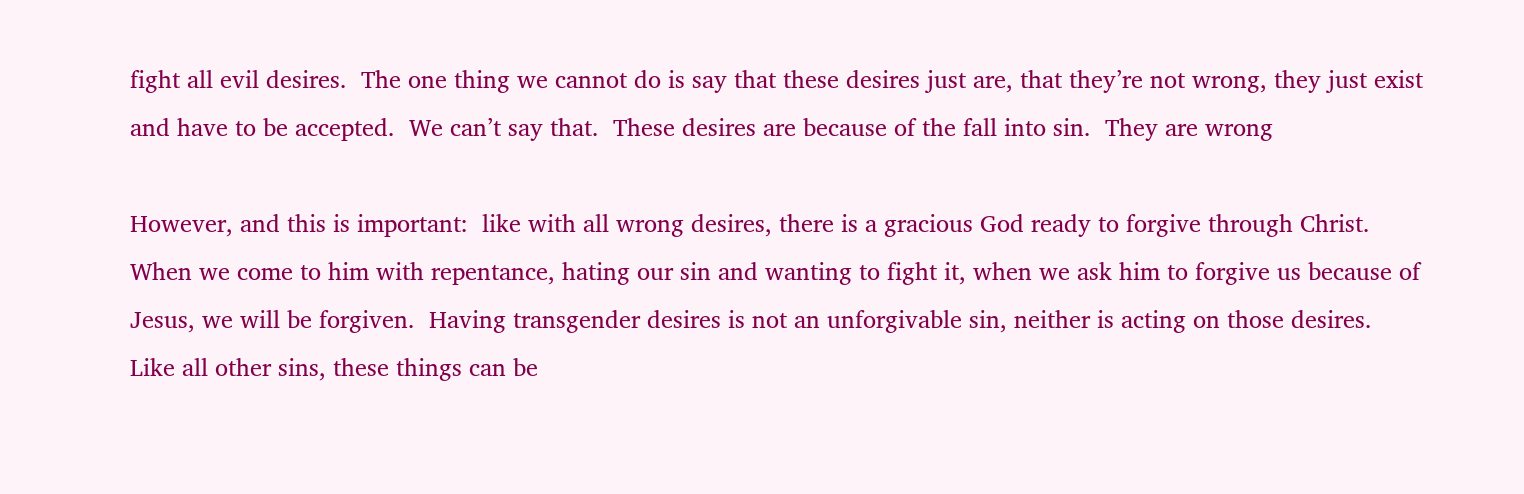fight all evil desires.  The one thing we cannot do is say that these desires just are, that they’re not wrong, they just exist and have to be accepted.  We can’t say that.  These desires are because of the fall into sin.  They are wrong

However, and this is important:  like with all wrong desires, there is a gracious God ready to forgive through Christ.  When we come to him with repentance, hating our sin and wanting to fight it, when we ask him to forgive us because of Jesus, we will be forgiven.  Having transgender desires is not an unforgivable sin, neither is acting on those desires.  Like all other sins, these things can be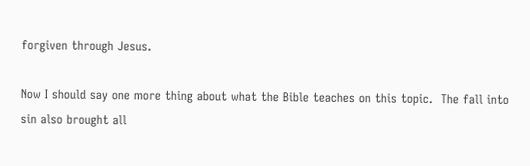forgiven through Jesus.

Now I should say one more thing about what the Bible teaches on this topic.  The fall into sin also brought all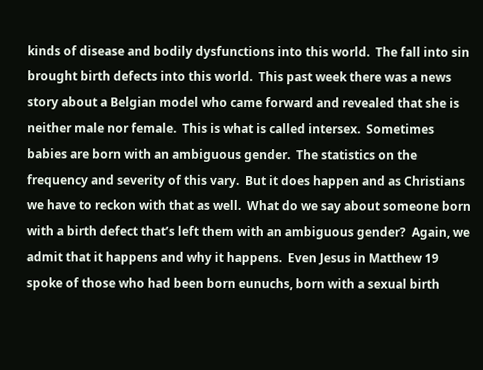kinds of disease and bodily dysfunctions into this world.  The fall into sin brought birth defects into this world.  This past week there was a news story about a Belgian model who came forward and revealed that she is neither male nor female.  This is what is called intersex.  Sometimes babies are born with an ambiguous gender.  The statistics on the frequency and severity of this vary.  But it does happen and as Christians we have to reckon with that as well.  What do we say about someone born with a birth defect that’s left them with an ambiguous gender?  Again, we admit that it happens and why it happens.  Even Jesus in Matthew 19 spoke of those who had been born eunuchs, born with a sexual birth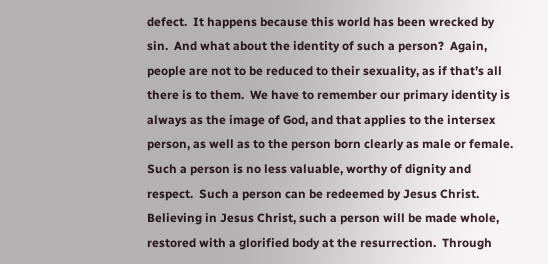defect.  It happens because this world has been wrecked by sin.  And what about the identity of such a person?  Again, people are not to be reduced to their sexuality, as if that’s all there is to them.  We have to remember our primary identity is always as the image of God, and that applies to the intersex person, as well as to the person born clearly as male or female.  Such a person is no less valuable, worthy of dignity and respect.  Such a person can be redeemed by Jesus Christ.  Believing in Jesus Christ, such a person will be made whole, restored with a glorified body at the resurrection.  Through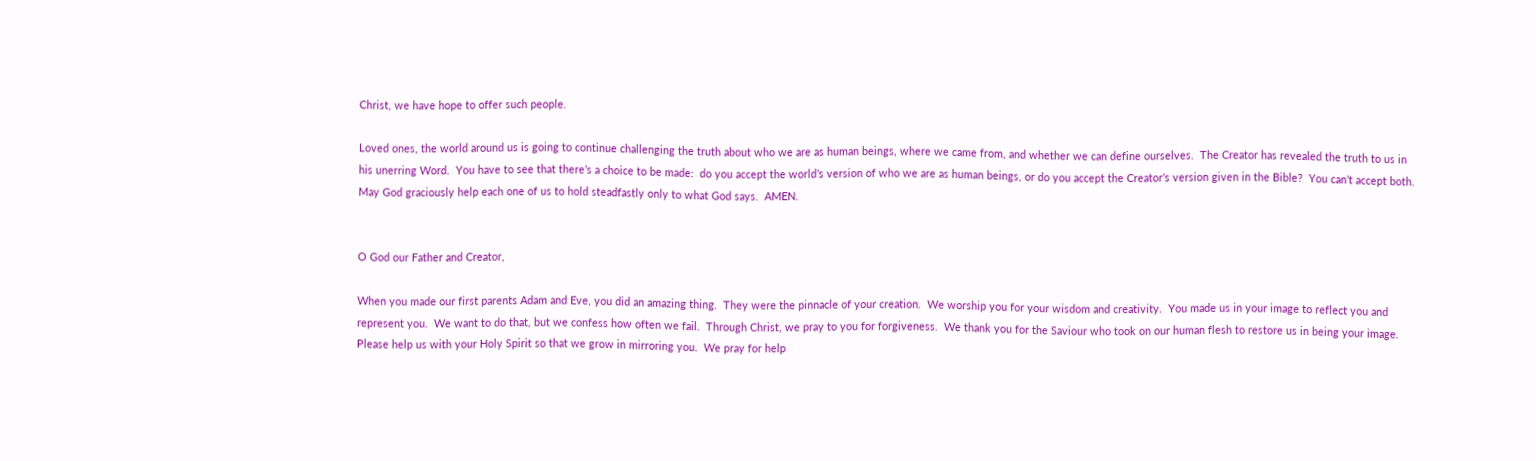Christ, we have hope to offer such people.

Loved ones, the world around us is going to continue challenging the truth about who we are as human beings, where we came from, and whether we can define ourselves.  The Creator has revealed the truth to us in his unerring Word.  You have to see that there’s a choice to be made:  do you accept the world’s version of who we are as human beings, or do you accept the Creator’s version given in the Bible?  You can’t accept both.  May God graciously help each one of us to hold steadfastly only to what God says.  AMEN.


O God our Father and Creator,

When you made our first parents Adam and Eve, you did an amazing thing.  They were the pinnacle of your creation.  We worship you for your wisdom and creativity.  You made us in your image to reflect you and represent you.  We want to do that, but we confess how often we fail.  Through Christ, we pray to you for forgiveness.  We thank you for the Saviour who took on our human flesh to restore us in being your image.  Please help us with your Holy Spirit so that we grow in mirroring you.  We pray for help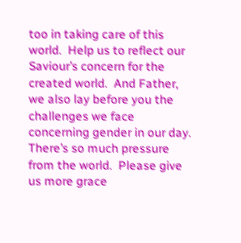too in taking care of this world.  Help us to reflect our Saviour’s concern for the created world.  And Father, we also lay before you the challenges we face concerning gender in our day.  There’s so much pressure from the world.  Please give us more grace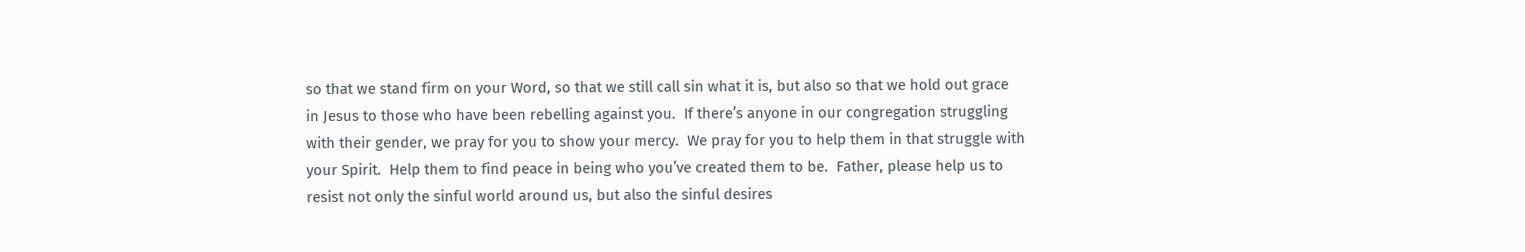so that we stand firm on your Word, so that we still call sin what it is, but also so that we hold out grace in Jesus to those who have been rebelling against you.  If there’s anyone in our congregation struggling with their gender, we pray for you to show your mercy.  We pray for you to help them in that struggle with your Spirit.  Help them to find peace in being who you’ve created them to be.  Father, please help us to resist not only the sinful world around us, but also the sinful desires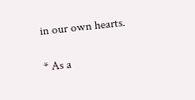in our own hearts.

* As a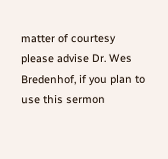matter of courtesy please advise Dr. Wes Bredenhof, if you plan to use this sermon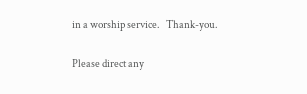in a worship service.   Thank-you.

Please direct any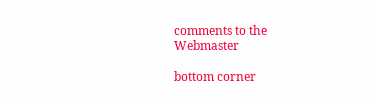comments to the Webmaster

bottom corner